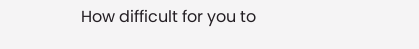How difficult for you to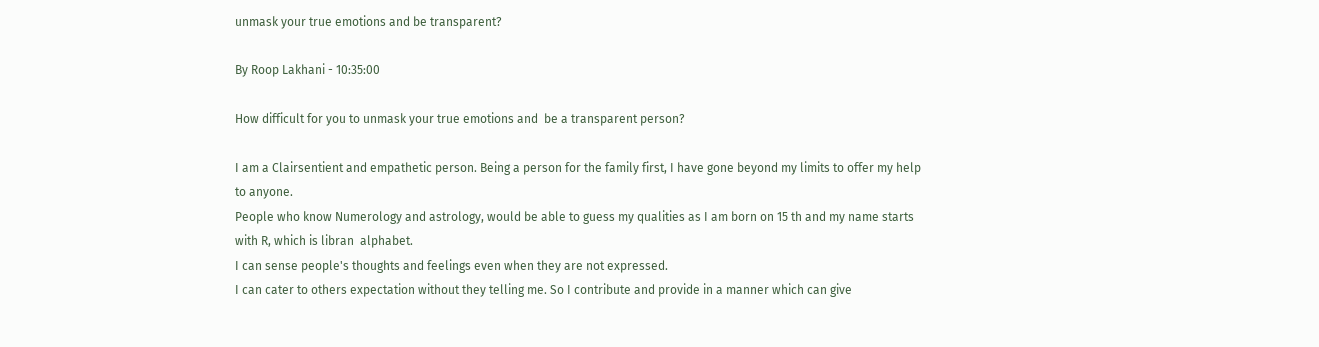unmask your true emotions and be transparent?

By Roop Lakhani - 10:35:00

How difficult for you to unmask your true emotions and  be a transparent person?

I am a Clairsentient and empathetic person. Being a person for the family first, I have gone beyond my limits to offer my help to anyone.
People who know Numerology and astrology, would be able to guess my qualities as I am born on 15 th and my name starts with R, which is libran  alphabet.
I can sense people's thoughts and feelings even when they are not expressed.
I can cater to others expectation without they telling me. So I contribute and provide in a manner which can give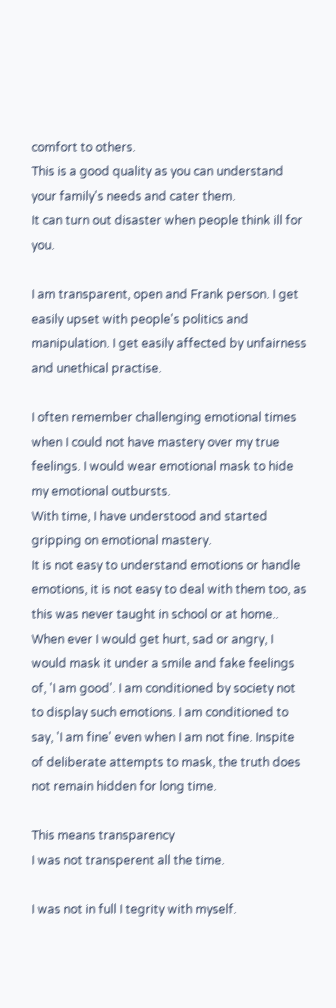comfort to others.
This is a good quality as you can understand your family's needs and cater them.
It can turn out disaster when people think ill for you.

I am transparent, open and Frank person. I get easily upset with people's politics and manipulation. I get easily affected by unfairness and unethical practise.

I often remember challenging emotional times when I could not have mastery over my true feelings. I would wear emotional mask to hide my emotional outbursts.
With time, I have understood and started gripping on emotional mastery.
It is not easy to understand emotions or handle emotions, it is not easy to deal with them too, as this was never taught in school or at home..
When ever I would get hurt, sad or angry, I would mask it under a smile and fake feelings of, 'I am good'. I am conditioned by society not to display such emotions. I am conditioned to say, 'I am fine' even when I am not fine. Inspite of deliberate attempts to mask, the truth does not remain hidden for long time.

This means transparency
I was not transperent all the time.

I was not in full I tegrity with myself.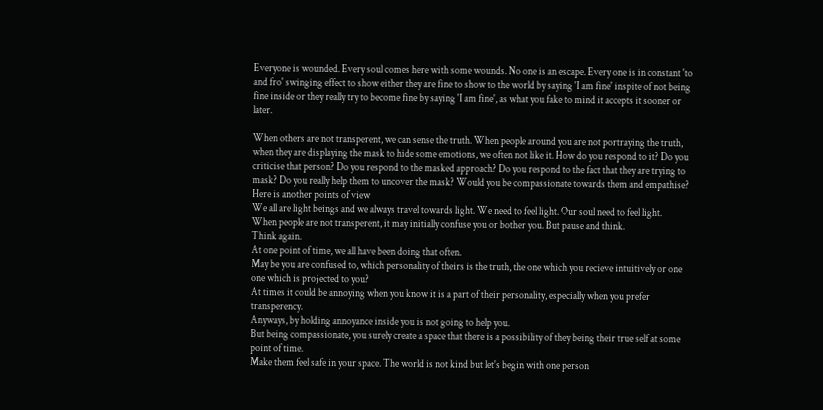Everyone is wounded. Every soul comes here with some wounds. No one is an escape. Every one is in constant 'to and fro' swinging effect to show either they are fine to show to the world by saying 'I am fine' inspite of not being fine inside or they really try to become fine by saying 'I am fine', as what you fake to mind it accepts it sooner or later.

When others are not transperent, we can sense the truth. When people around you are not portraying the truth, when they are displaying the mask to hide some emotions, we often not like it. How do you respond to it? Do you criticise that person? Do you respond to the masked approach? Do you respond to the fact that they are trying to mask? Do you really help them to uncover the mask? Would you be compassionate towards them and empathise?
Here is another points of view
We all are light beings and we always travel towards light. We need to feel light. Our soul need to feel light.
When people are not transperent, it may initially confuse you or bother you. But pause and think.
Think again.
At one point of time, we all have been doing that often.
May be you are confused to, which personality of theirs is the truth, the one which you recieve intuitively or one one which is projected to you?
At times it could be annoying when you know it is a part of their personality, especially when you prefer transperency.
Anyways, by holding annoyance inside you is not going to help you.
But being compassionate, you surely create a space that there is a possibility of they being their true self at some point of time.
Make them feel safe in your space. The world is not kind but let's begin with one person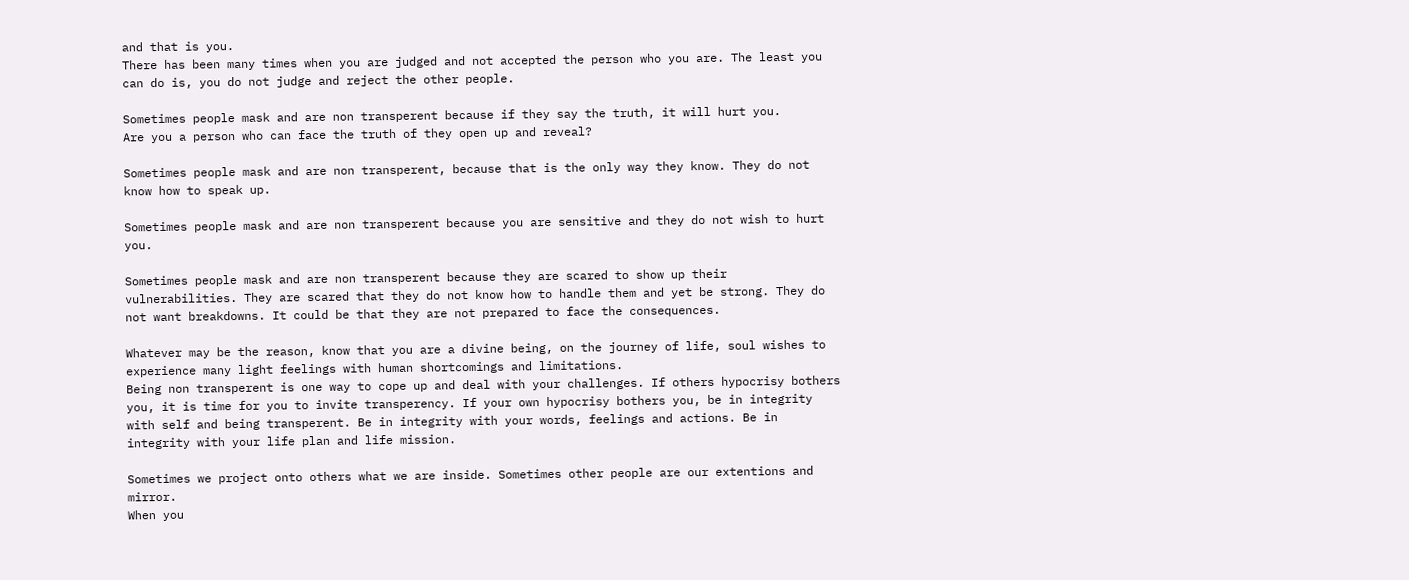and that is you.
There has been many times when you are judged and not accepted the person who you are. The least you can do is, you do not judge and reject the other people.

Sometimes people mask and are non transperent because if they say the truth, it will hurt you.
Are you a person who can face the truth of they open up and reveal?

Sometimes people mask and are non transperent, because that is the only way they know. They do not know how to speak up.

Sometimes people mask and are non transperent because you are sensitive and they do not wish to hurt you.

Sometimes people mask and are non transperent because they are scared to show up their vulnerabilities. They are scared that they do not know how to handle them and yet be strong. They do not want breakdowns. It could be that they are not prepared to face the consequences.

Whatever may be the reason, know that you are a divine being, on the journey of life, soul wishes to experience many light feelings with human shortcomings and limitations.
Being non transperent is one way to cope up and deal with your challenges. If others hypocrisy bothers you, it is time for you to invite transperency. If your own hypocrisy bothers you, be in integrity with self and being transperent. Be in integrity with your words, feelings and actions. Be in integrity with your life plan and life mission.

Sometimes we project onto others what we are inside. Sometimes other people are our extentions and mirror.
When you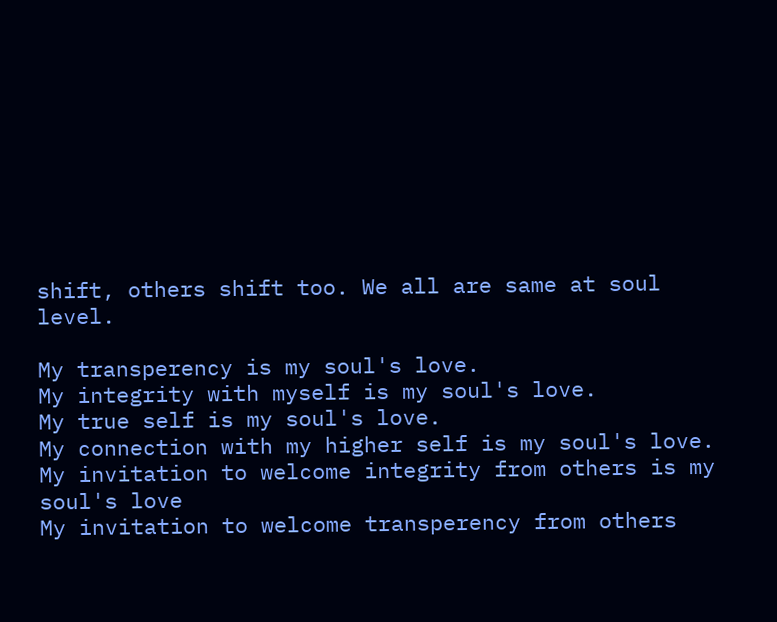shift, others shift too. We all are same at soul level.

My transperency is my soul's love.
My integrity with myself is my soul's love.
My true self is my soul's love.
My connection with my higher self is my soul's love.
My invitation to welcome integrity from others is my soul's love
My invitation to welcome transperency from others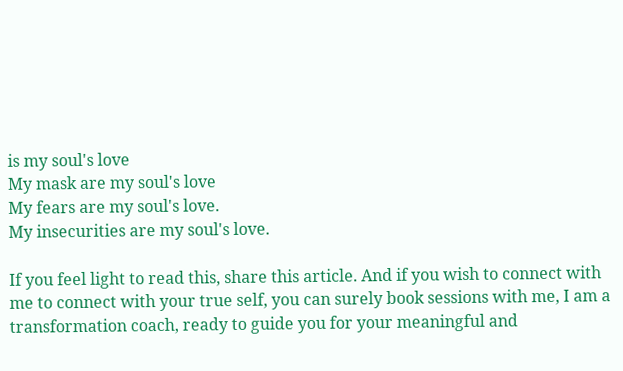is my soul's love
My mask are my soul's love
My fears are my soul's love.
My insecurities are my soul's love.

If you feel light to read this, share this article. And if you wish to connect with me to connect with your true self, you can surely book sessions with me, I am a transformation coach, ready to guide you for your meaningful and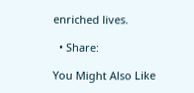enriched lives.

  • Share:

You Might Also Like